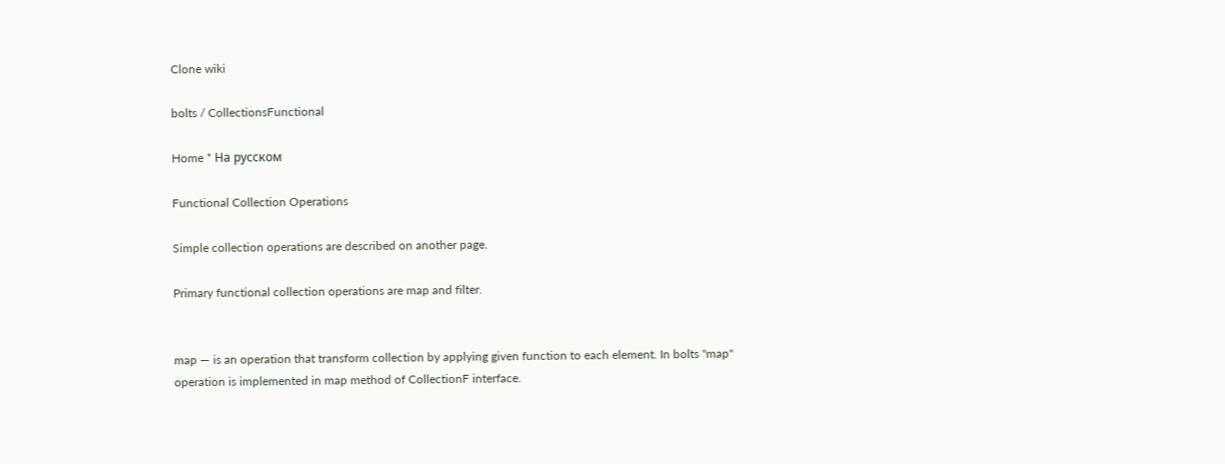Clone wiki

bolts / CollectionsFunctional

Home * На русском

Functional Collection Operations

Simple collection operations are described on another page.

Primary functional collection operations are map and filter.


map — is an operation that transform collection by applying given function to each element. In bolts "map" operation is implemented in map method of CollectionF interface.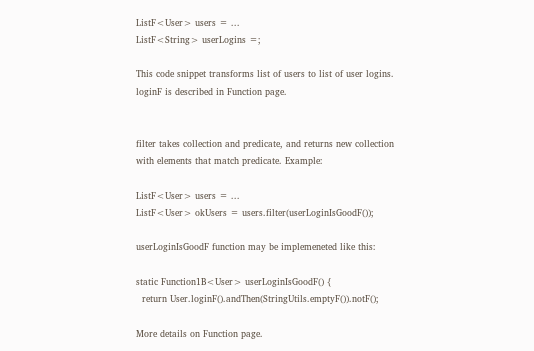ListF<User> users = ...
ListF<String> userLogins =;

This code snippet transforms list of users to list of user logins. loginF is described in Function page.


filter takes collection and predicate, and returns new collection with elements that match predicate. Example:

ListF<User> users = ...
ListF<User> okUsers = users.filter(userLoginIsGoodF());

userLoginIsGoodF function may be implemeneted like this:

static Function1B<User> userLoginIsGoodF() {
  return User.loginF().andThen(StringUtils.emptyF()).notF();

More details on Function page.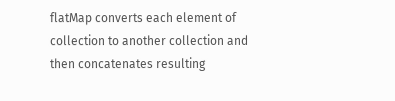flatMap converts each element of collection to another collection and then concatenates resulting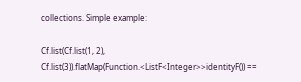collections. Simple example:

Cf.list(Cf.list(1, 2), Cf.list(3)).flatMap(Function.<ListF<Integer>>identityF()) ==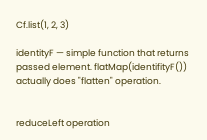Cf.list(1, 2, 3)

identityF — simple function that returns passed element. flatMap(identifityF()) actually does "flatten" operation.


reduceLeft operation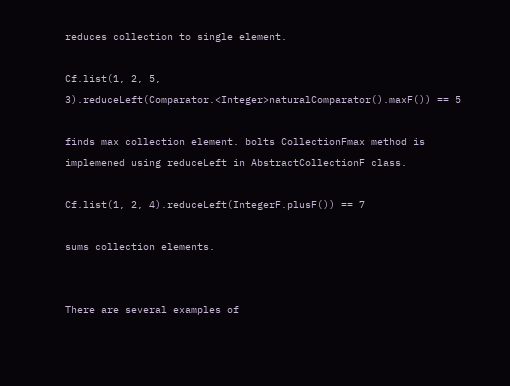reduces collection to single element.

Cf.list(1, 2, 5, 3).reduceLeft(Comparator.<Integer>naturalComparator().maxF()) == 5

finds max collection element. bolts CollectionFmax method is implemened using reduceLeft in AbstractCollectionF class.

Cf.list(1, 2, 4).reduceLeft(IntegerF.plusF()) == 7

sums collection elements.


There are several examples of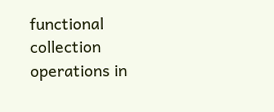functional collection operations in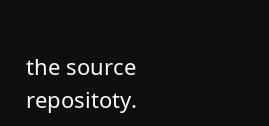the source repositoty.